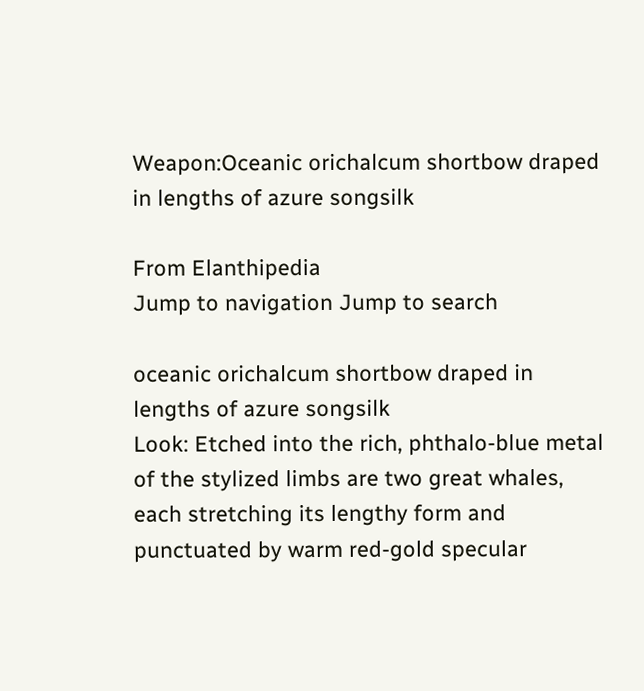Weapon:Oceanic orichalcum shortbow draped in lengths of azure songsilk

From Elanthipedia
Jump to navigation Jump to search

oceanic orichalcum shortbow draped in lengths of azure songsilk
Look: Etched into the rich, phthalo-blue metal of the stylized limbs are two great whales, each stretching its lengthy form and punctuated by warm red-gold specular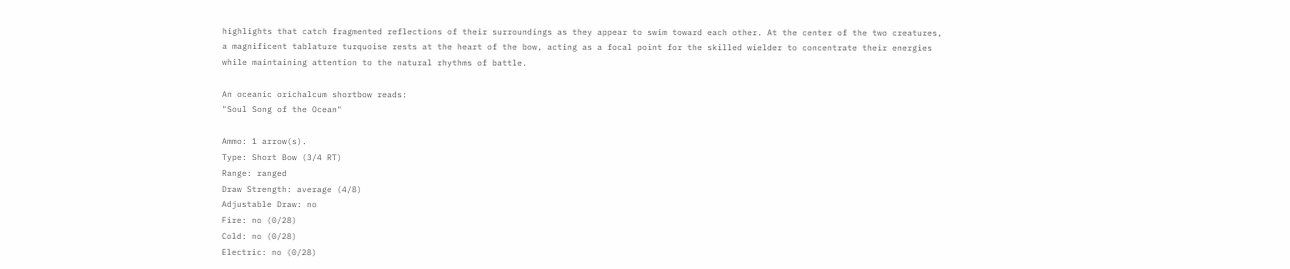highlights that catch fragmented reflections of their surroundings as they appear to swim toward each other. At the center of the two creatures, a magnificent tablature turquoise rests at the heart of the bow, acting as a focal point for the skilled wielder to concentrate their energies while maintaining attention to the natural rhythms of battle.

An oceanic orichalcum shortbow reads:
"Soul Song of the Ocean"

Ammo: 1 arrow(s).
Type: Short Bow (3/4 RT)
Range: ranged
Draw Strength: average (4/8)
Adjustable Draw: no
Fire: no (0/28)
Cold: no (0/28)
Electric: no (0/28)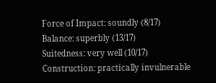Force of Impact: soundly (8/17)
Balance: superbly (13/17)
Suitedness: very well (10/17)
Construction: practically invulnerable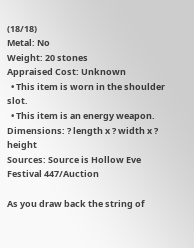(18/18)
Metal: No
Weight: 20 stones
Appraised Cost: Unknown
  • This item is worn in the shoulder slot.
  • This item is an energy weapon.
Dimensions: ? length x ? width x ? height
Sources: Source is Hollow Eve Festival 447/Auction

As you draw back the string of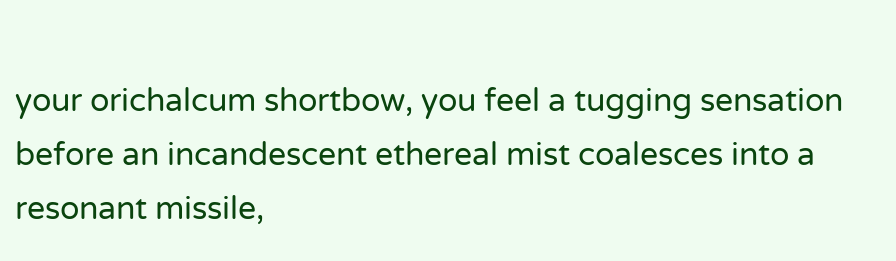your orichalcum shortbow, you feel a tugging sensation before an incandescent ethereal mist coalesces into a resonant missile,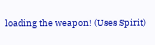loading the weapon! (Uses Spirit)